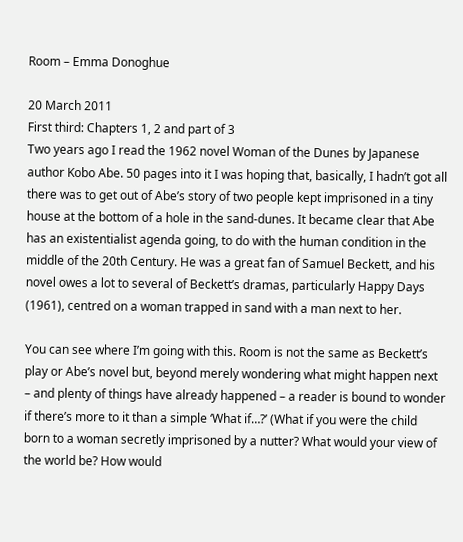Room – Emma Donoghue

20 March 2011
First third: Chapters 1, 2 and part of 3
Two years ago I read the 1962 novel Woman of the Dunes by Japanese author Kobo Abe. 50 pages into it I was hoping that, basically, I hadn’t got all there was to get out of Abe’s story of two people kept imprisoned in a tiny house at the bottom of a hole in the sand-dunes. It became clear that Abe has an existentialist agenda going, to do with the human condition in the middle of the 20th Century. He was a great fan of Samuel Beckett, and his novel owes a lot to several of Beckett’s dramas, particularly Happy Days (1961), centred on a woman trapped in sand with a man next to her.

You can see where I’m going with this. Room is not the same as Beckett’s play or Abe’s novel but, beyond merely wondering what might happen next – and plenty of things have already happened – a reader is bound to wonder if there’s more to it than a simple ‘What if…?’ (What if you were the child born to a woman secretly imprisoned by a nutter? What would your view of the world be? How would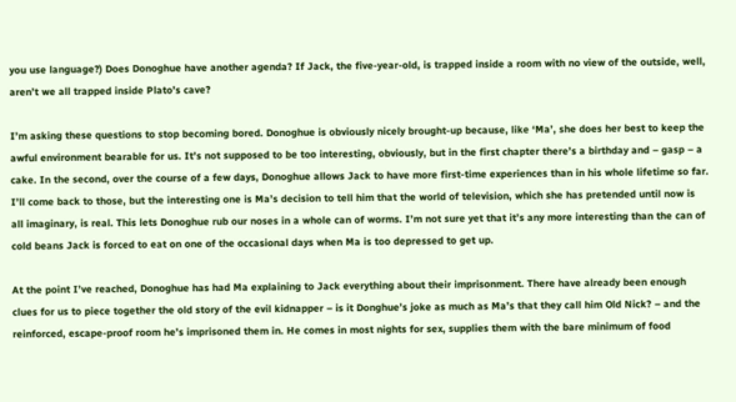you use language?) Does Donoghue have another agenda? If Jack, the five-year-old, is trapped inside a room with no view of the outside, well, aren’t we all trapped inside Plato’s cave?

I’m asking these questions to stop becoming bored. Donoghue is obviously nicely brought-up because, like ‘Ma’, she does her best to keep the awful environment bearable for us. It’s not supposed to be too interesting, obviously, but in the first chapter there’s a birthday and – gasp – a cake. In the second, over the course of a few days, Donoghue allows Jack to have more first-time experiences than in his whole lifetime so far. I’ll come back to those, but the interesting one is Ma’s decision to tell him that the world of television, which she has pretended until now is all imaginary, is real. This lets Donoghue rub our noses in a whole can of worms. I’m not sure yet that it’s any more interesting than the can of cold beans Jack is forced to eat on one of the occasional days when Ma is too depressed to get up.

At the point I’ve reached, Donoghue has had Ma explaining to Jack everything about their imprisonment. There have already been enough clues for us to piece together the old story of the evil kidnapper – is it Donghue’s joke as much as Ma’s that they call him Old Nick? – and the reinforced, escape-proof room he’s imprisoned them in. He comes in most nights for sex, supplies them with the bare minimum of food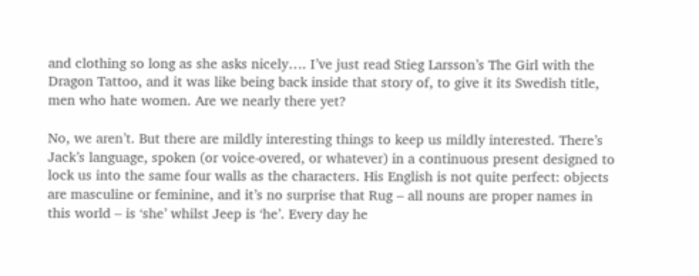and clothing so long as she asks nicely…. I’ve just read Stieg Larsson’s The Girl with the Dragon Tattoo, and it was like being back inside that story of, to give it its Swedish title, men who hate women. Are we nearly there yet?

No, we aren’t. But there are mildly interesting things to keep us mildly interested. There’s Jack’s language, spoken (or voice-overed, or whatever) in a continuous present designed to lock us into the same four walls as the characters. His English is not quite perfect: objects are masculine or feminine, and it’s no surprise that Rug – all nouns are proper names in this world – is ‘she’ whilst Jeep is ‘he’. Every day he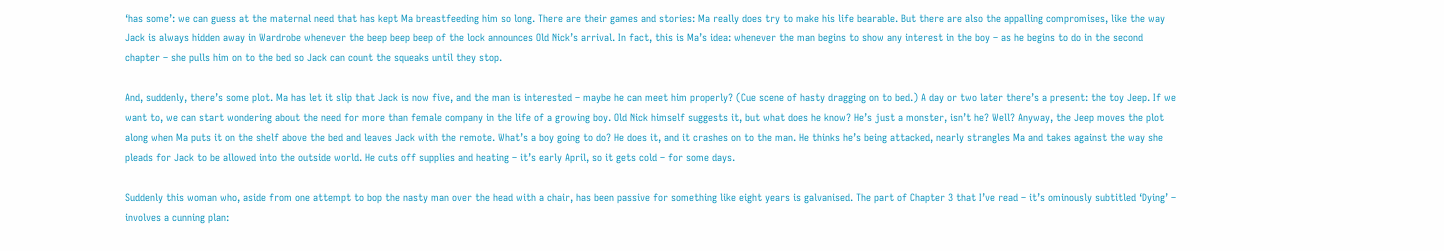‘has some’: we can guess at the maternal need that has kept Ma breastfeeding him so long. There are their games and stories: Ma really does try to make his life bearable. But there are also the appalling compromises, like the way Jack is always hidden away in Wardrobe whenever the beep beep beep of the lock announces Old Nick’s arrival. In fact, this is Ma’s idea: whenever the man begins to show any interest in the boy – as he begins to do in the second chapter – she pulls him on to the bed so Jack can count the squeaks until they stop.

And, suddenly, there’s some plot. Ma has let it slip that Jack is now five, and the man is interested – maybe he can meet him properly? (Cue scene of hasty dragging on to bed.) A day or two later there’s a present: the toy Jeep. If we want to, we can start wondering about the need for more than female company in the life of a growing boy. Old Nick himself suggests it, but what does he know? He’s just a monster, isn’t he? Well? Anyway, the Jeep moves the plot along when Ma puts it on the shelf above the bed and leaves Jack with the remote. What’s a boy going to do? He does it, and it crashes on to the man. He thinks he’s being attacked, nearly strangles Ma and takes against the way she pleads for Jack to be allowed into the outside world. He cuts off supplies and heating – it’s early April, so it gets cold – for some days.

Suddenly this woman who, aside from one attempt to bop the nasty man over the head with a chair, has been passive for something like eight years is galvanised. The part of Chapter 3 that I’ve read – it’s ominously subtitled ‘Dying’ – involves a cunning plan: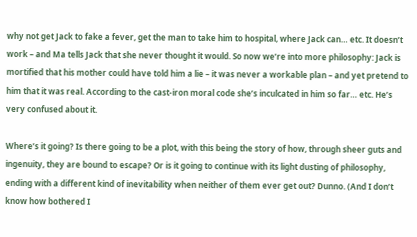why not get Jack to fake a fever, get the man to take him to hospital, where Jack can… etc. It doesn’t work – and Ma tells Jack that she never thought it would. So now we’re into more philosophy: Jack is mortified that his mother could have told him a lie – it was never a workable plan – and yet pretend to him that it was real. According to the cast-iron moral code she’s inculcated in him so far… etc. He’s very confused about it.

Where’s it going? Is there going to be a plot, with this being the story of how, through sheer guts and ingenuity, they are bound to escape? Or is it going to continue with its light dusting of philosophy, ending with a different kind of inevitability when neither of them ever get out? Dunno. (And I don’t know how bothered I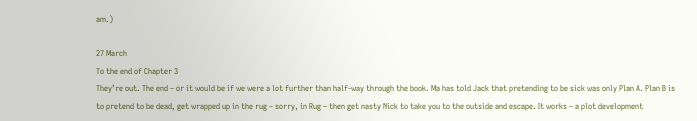am.)

27 March
To the end of Chapter 3
They’re out. The end – or it would be if we were a lot further than half-way through the book. Ma has told Jack that pretending to be sick was only Plan A. Plan B is to pretend to be dead, get wrapped up in the rug – sorry, in Rug – then get nasty Nick to take you to the outside and escape. It works – a plot development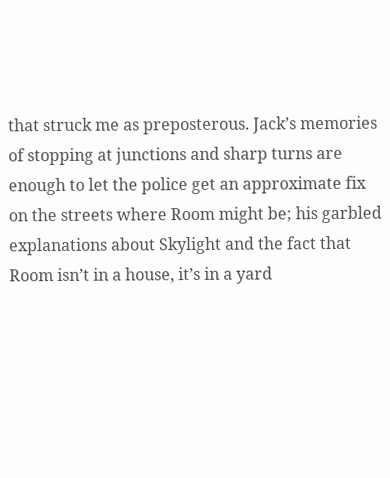that struck me as preposterous. Jack’s memories of stopping at junctions and sharp turns are enough to let the police get an approximate fix on the streets where Room might be; his garbled explanations about Skylight and the fact that Room isn’t in a house, it’s in a yard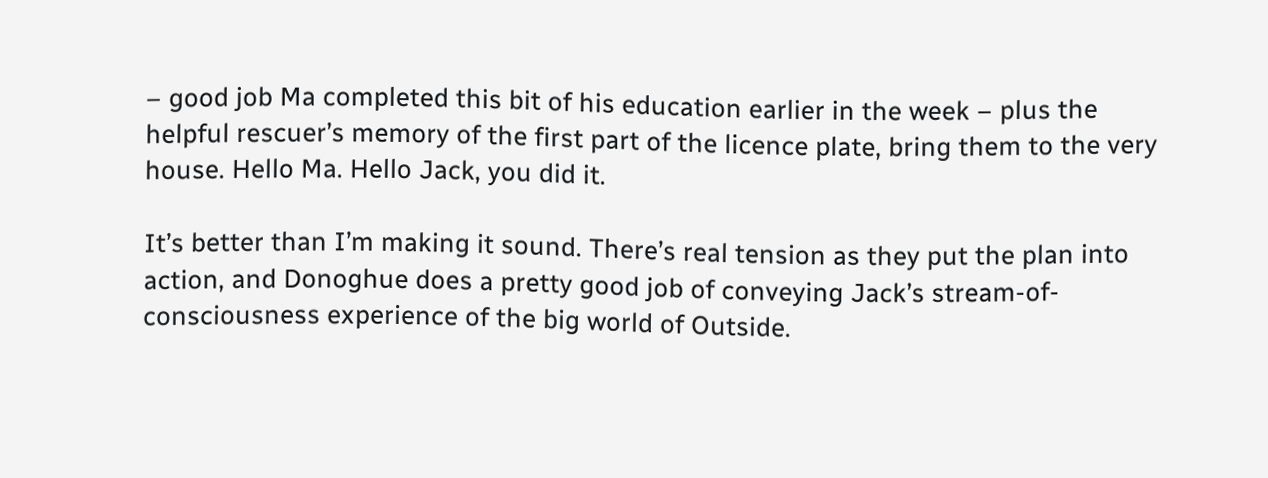– good job Ma completed this bit of his education earlier in the week – plus the helpful rescuer’s memory of the first part of the licence plate, bring them to the very house. Hello Ma. Hello Jack, you did it.

It’s better than I’m making it sound. There’s real tension as they put the plan into action, and Donoghue does a pretty good job of conveying Jack’s stream-of-consciousness experience of the big world of Outside.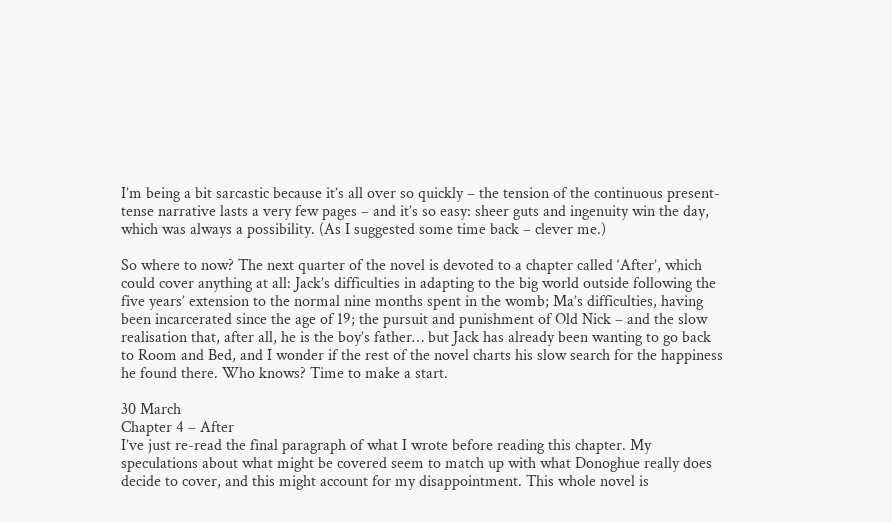I’m being a bit sarcastic because it’s all over so quickly – the tension of the continuous present-tense narrative lasts a very few pages – and it’s so easy: sheer guts and ingenuity win the day, which was always a possibility. (As I suggested some time back – clever me.)

So where to now? The next quarter of the novel is devoted to a chapter called ‘After’, which could cover anything at all: Jack’s difficulties in adapting to the big world outside following the five years’ extension to the normal nine months spent in the womb; Ma’s difficulties, having been incarcerated since the age of 19; the pursuit and punishment of Old Nick – and the slow realisation that, after all, he is the boy’s father… but Jack has already been wanting to go back to Room and Bed, and I wonder if the rest of the novel charts his slow search for the happiness he found there. Who knows? Time to make a start.

30 March
Chapter 4 – After
I’ve just re-read the final paragraph of what I wrote before reading this chapter. My speculations about what might be covered seem to match up with what Donoghue really does decide to cover, and this might account for my disappointment. This whole novel is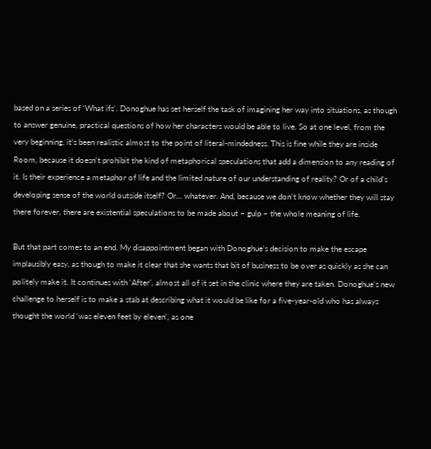based on a series of ‘What ifs’. Donoghue has set herself the task of imagining her way into situations, as though to answer genuine, practical questions of how her characters would be able to live. So at one level, from the very beginning, it’s been realistic almost to the point of literal-mindedness. This is fine while they are inside Room, because it doesn’t prohibit the kind of metaphorical speculations that add a dimension to any reading of it. Is their experience a metaphor of life and the limited nature of our understanding of reality? Or of a child’s developing sense of the world outside itself? Or… whatever. And, because we don’t know whether they will stay there forever, there are existential speculations to be made about – gulp – the whole meaning of life.

But that part comes to an end. My disappointment began with Donoghue’s decision to make the escape implausibly easy, as though to make it clear that she wants that bit of business to be over as quickly as she can politely make it. It continues with ‘After’, almost all of it set in the clinic where they are taken. Donoghue’s new challenge to herself is to make a stab at describing what it would be like for a five-year-old who has always thought the world ‘was eleven feet by eleven’, as one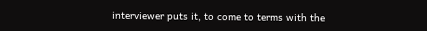interviewer puts it, to come to terms with the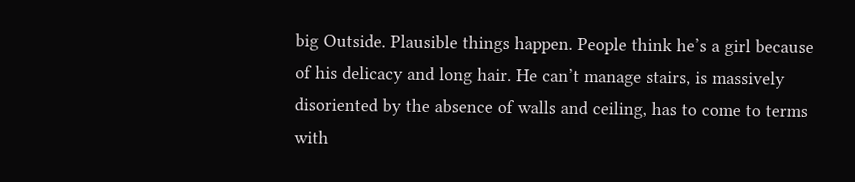big Outside. Plausible things happen. People think he’s a girl because of his delicacy and long hair. He can’t manage stairs, is massively disoriented by the absence of walls and ceiling, has to come to terms with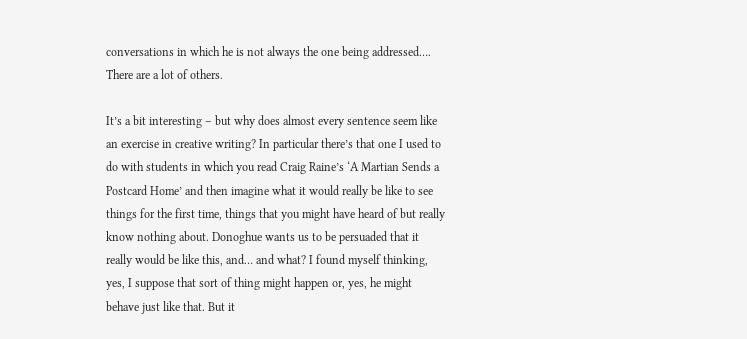conversations in which he is not always the one being addressed…. There are a lot of others.

It’s a bit interesting – but why does almost every sentence seem like an exercise in creative writing? In particular there’s that one I used to do with students in which you read Craig Raine’s ‘A Martian Sends a Postcard Home’ and then imagine what it would really be like to see things for the first time, things that you might have heard of but really know nothing about. Donoghue wants us to be persuaded that it really would be like this, and… and what? I found myself thinking, yes, I suppose that sort of thing might happen or, yes, he might behave just like that. But it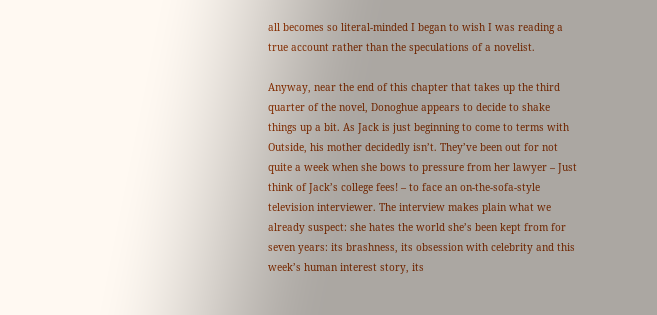all becomes so literal-minded I began to wish I was reading a true account rather than the speculations of a novelist.

Anyway, near the end of this chapter that takes up the third quarter of the novel, Donoghue appears to decide to shake things up a bit. As Jack is just beginning to come to terms with Outside, his mother decidedly isn’t. They’ve been out for not quite a week when she bows to pressure from her lawyer – Just think of Jack’s college fees! – to face an on-the-sofa-style television interviewer. The interview makes plain what we already suspect: she hates the world she’s been kept from for seven years: its brashness, its obsession with celebrity and this week’s human interest story, its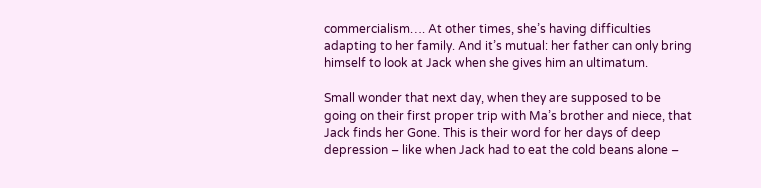commercialism…. At other times, she’s having difficulties adapting to her family. And it’s mutual: her father can only bring himself to look at Jack when she gives him an ultimatum.

Small wonder that next day, when they are supposed to be going on their first proper trip with Ma’s brother and niece, that Jack finds her Gone. This is their word for her days of deep depression – like when Jack had to eat the cold beans alone –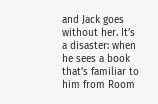and Jack goes without her. It’s a disaster: when he sees a book that’s familiar to him from Room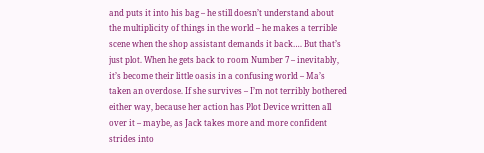and puts it into his bag – he still doesn’t understand about the multiplicity of things in the world – he makes a terrible scene when the shop assistant demands it back…. But that’s just plot. When he gets back to room Number 7 – inevitably, it’s become their little oasis in a confusing world – Ma’s taken an overdose. If she survives – I’m not terribly bothered either way, because her action has Plot Device written all over it – maybe, as Jack takes more and more confident strides into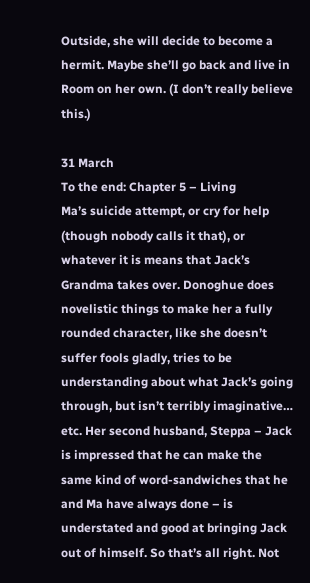Outside, she will decide to become a hermit. Maybe she’ll go back and live in Room on her own. (I don’t really believe this.)

31 March
To the end: Chapter 5 – Living
Ma’s suicide attempt, or cry for help (though nobody calls it that), or whatever it is means that Jack’s Grandma takes over. Donoghue does novelistic things to make her a fully rounded character, like she doesn’t suffer fools gladly, tries to be understanding about what Jack’s going through, but isn’t terribly imaginative… etc. Her second husband, Steppa – Jack is impressed that he can make the same kind of word-sandwiches that he and Ma have always done – is understated and good at bringing Jack out of himself. So that’s all right. Not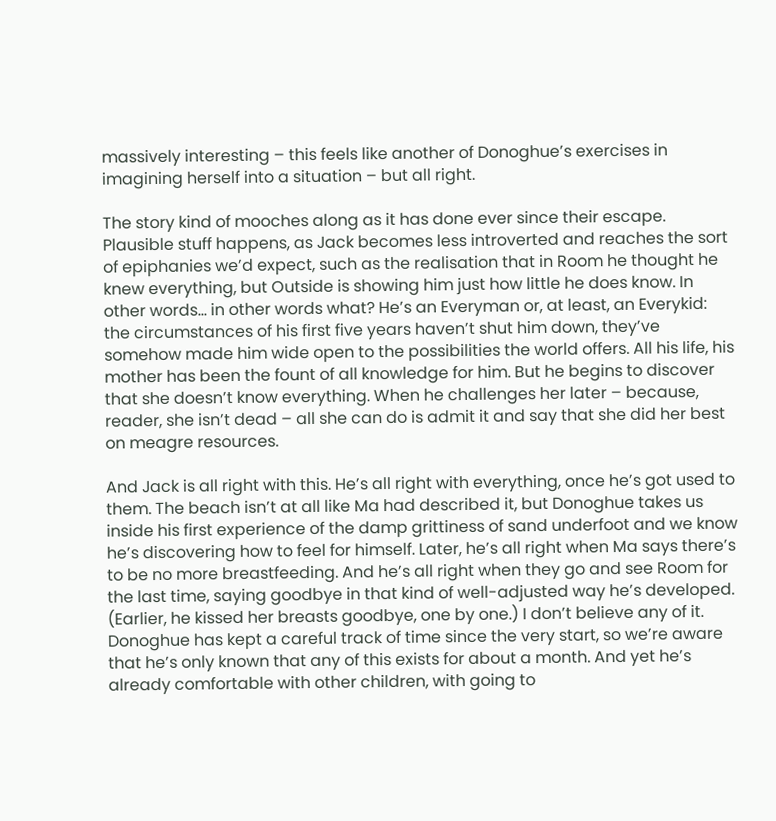massively interesting – this feels like another of Donoghue’s exercises in imagining herself into a situation – but all right.

The story kind of mooches along as it has done ever since their escape. Plausible stuff happens, as Jack becomes less introverted and reaches the sort of epiphanies we’d expect, such as the realisation that in Room he thought he knew everything, but Outside is showing him just how little he does know. In other words… in other words what? He’s an Everyman or, at least, an Everykid: the circumstances of his first five years haven’t shut him down, they’ve somehow made him wide open to the possibilities the world offers. All his life, his mother has been the fount of all knowledge for him. But he begins to discover that she doesn’t know everything. When he challenges her later – because, reader, she isn’t dead – all she can do is admit it and say that she did her best on meagre resources.

And Jack is all right with this. He’s all right with everything, once he’s got used to them. The beach isn’t at all like Ma had described it, but Donoghue takes us inside his first experience of the damp grittiness of sand underfoot and we know he’s discovering how to feel for himself. Later, he’s all right when Ma says there’s to be no more breastfeeding. And he’s all right when they go and see Room for the last time, saying goodbye in that kind of well-adjusted way he’s developed. (Earlier, he kissed her breasts goodbye, one by one.) I don’t believe any of it. Donoghue has kept a careful track of time since the very start, so we’re aware that he’s only known that any of this exists for about a month. And yet he’s already comfortable with other children, with going to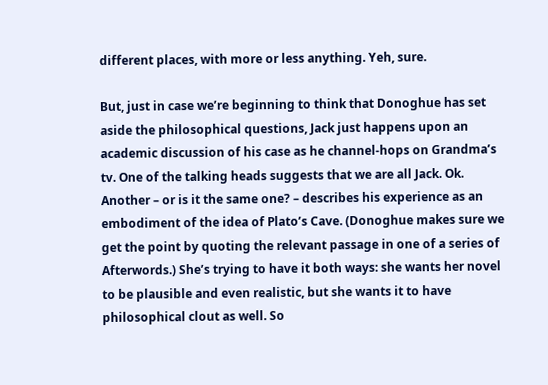different places, with more or less anything. Yeh, sure.

But, just in case we’re beginning to think that Donoghue has set aside the philosophical questions, Jack just happens upon an academic discussion of his case as he channel-hops on Grandma’s tv. One of the talking heads suggests that we are all Jack. Ok. Another – or is it the same one? – describes his experience as an embodiment of the idea of Plato’s Cave. (Donoghue makes sure we get the point by quoting the relevant passage in one of a series of Afterwords.) She’s trying to have it both ways: she wants her novel to be plausible and even realistic, but she wants it to have philosophical clout as well. So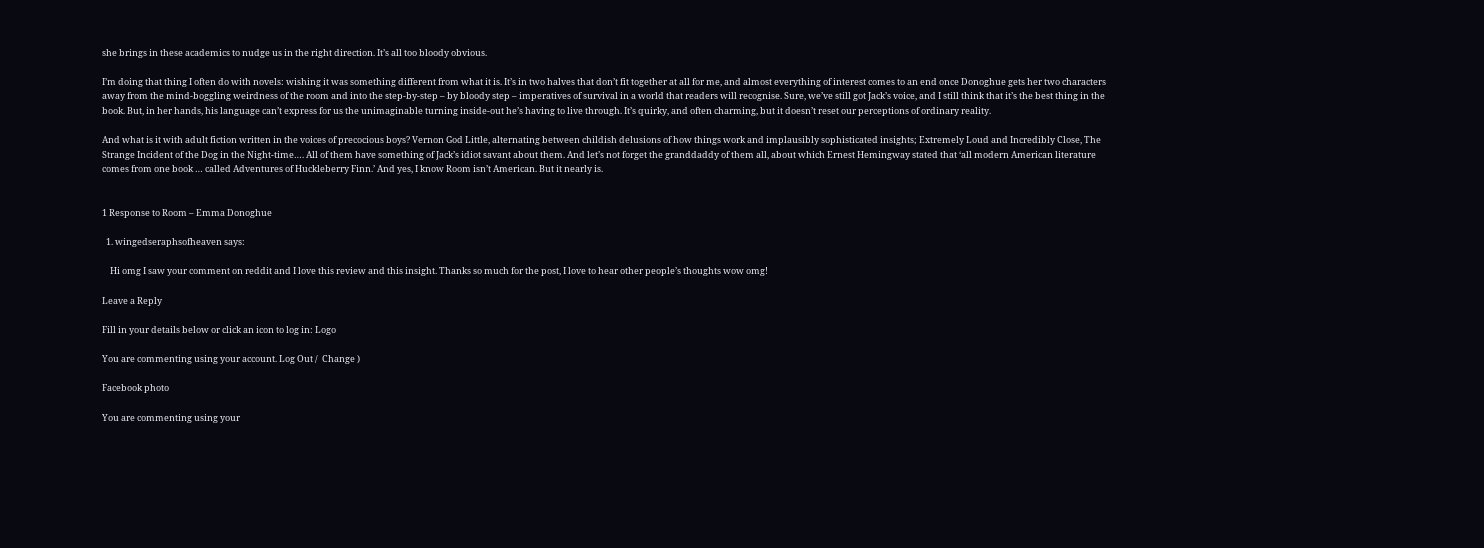she brings in these academics to nudge us in the right direction. It’s all too bloody obvious.

I’m doing that thing I often do with novels: wishing it was something different from what it is. It’s in two halves that don’t fit together at all for me, and almost everything of interest comes to an end once Donoghue gets her two characters away from the mind-boggling weirdness of the room and into the step-by-step – by bloody step – imperatives of survival in a world that readers will recognise. Sure, we’ve still got Jack’s voice, and I still think that it’s the best thing in the book. But, in her hands, his language can’t express for us the unimaginable turning inside-out he’s having to live through. It’s quirky, and often charming, but it doesn’t reset our perceptions of ordinary reality.

And what is it with adult fiction written in the voices of precocious boys? Vernon God Little, alternating between childish delusions of how things work and implausibly sophisticated insights; Extremely Loud and Incredibly Close, The Strange Incident of the Dog in the Night-time…. All of them have something of Jack’s idiot savant about them. And let’s not forget the granddaddy of them all, about which Ernest Hemingway stated that ‘all modern American literature comes from one book … called Adventures of Huckleberry Finn.’ And yes, I know Room isn’t American. But it nearly is.


1 Response to Room – Emma Donoghue

  1. wingedseraphsofheaven says:

    Hi omg I saw your comment on reddit and I love this review and this insight. Thanks so much for the post, I love to hear other people’s thoughts wow omg!

Leave a Reply

Fill in your details below or click an icon to log in: Logo

You are commenting using your account. Log Out /  Change )

Facebook photo

You are commenting using your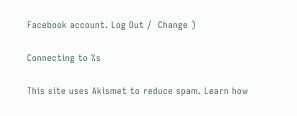Facebook account. Log Out /  Change )

Connecting to %s

This site uses Akismet to reduce spam. Learn how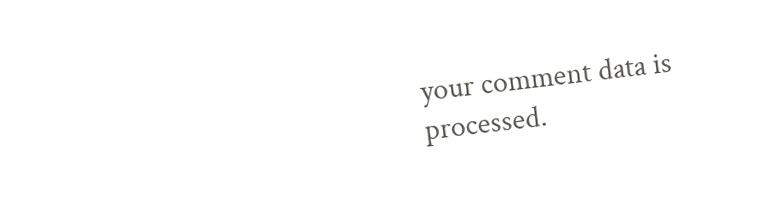your comment data is processed.